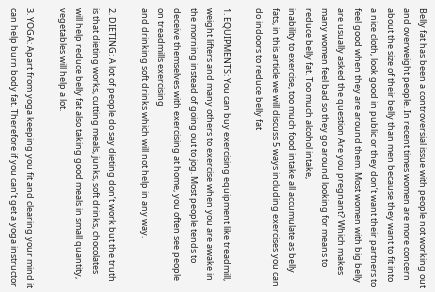Belly fat has been a controversial issue with people not working out and overweight people. In recent times women are more concern about the size of their belly than men because they want to fit into a nice cloth, look good in public or they don’t want their partners to feel good when they are around them. Most women with big belly are usually asked the question Are you pregnant? Which makes many women feel bad so they go around looking for means to reduce belly fat. Too much alcohol intake,
inability to exercise, too much food intake all accumulate as belly fats, in this article we will discuss 5 ways including exercises you can do indoors to reduce belly fat

1. EQUIPMENTS: You can buy exercising equipment like treadmill, weight lifters and many others to exercise when you are awake in the morning instead of going out to jog. Most people tends to deceive themselves with exercising at home, you often see people on treadmills exercising
and drinking soft drinks which will not help in any way.

2. DIETING: A lot of people do say dieting don’t work but the truth is that dieting works, cutting meals, junks, soft drinks, chocolates will help reduce belly fat also taking good meals in small quantity, vegetables will help a lot.

3. YOGA: Apart from yoga keeping you fit and clearing your mind it can help burn body fat. Therefore if you can’t get a yoga instructor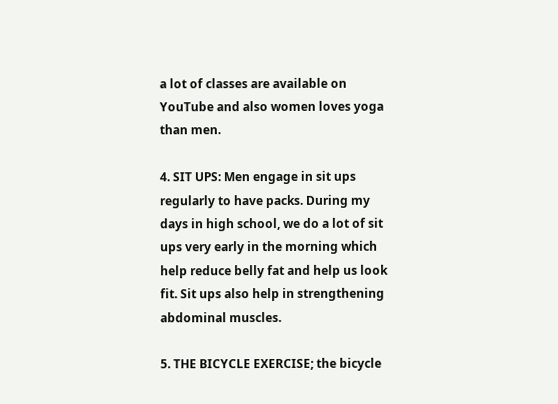a lot of classes are available on YouTube and also women loves yoga than men.

4. SIT UPS: Men engage in sit ups regularly to have packs. During my days in high school, we do a lot of sit ups very early in the morning which help reduce belly fat and help us look fit. Sit ups also help in strengthening abdominal muscles.

5. THE BICYCLE EXERCISE; the bicycle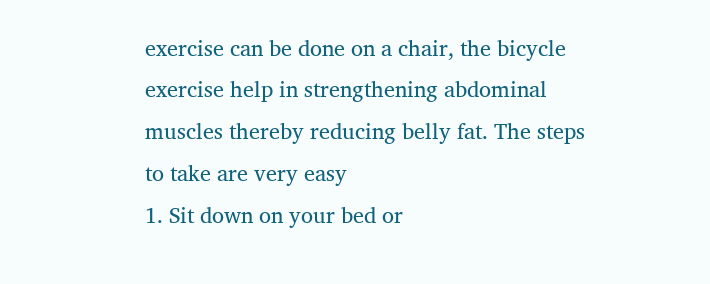exercise can be done on a chair, the bicycle exercise help in strengthening abdominal muscles thereby reducing belly fat. The steps to take are very easy
1. Sit down on your bed or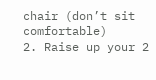chair (don’t sit comfortable)
2. Raise up your 2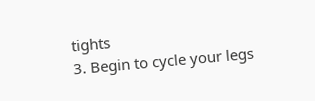tights
3. Begin to cycle your legs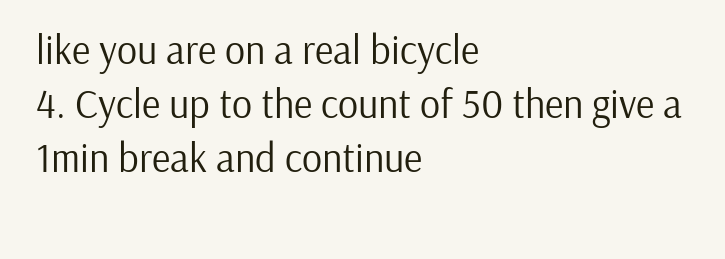like you are on a real bicycle
4. Cycle up to the count of 50 then give a 1min break and continue